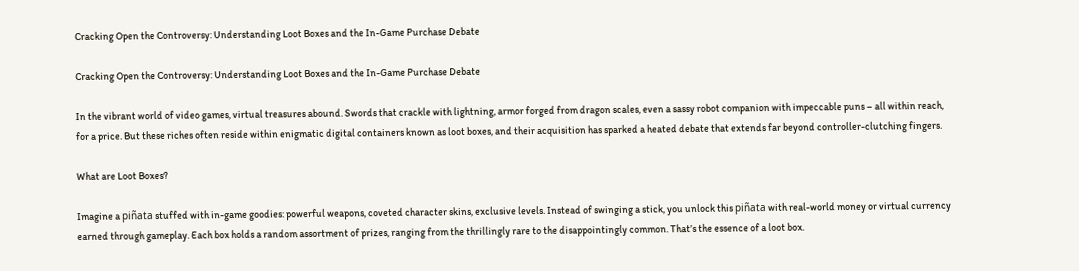Cracking Open the Controversy: Understanding Loot Boxes and the In-Game Purchase Debate

Cracking Open the Controversy: Understanding Loot Boxes and the In-Game Purchase Debate

In the vibrant world of video games, virtual treasures abound. Swords that crackle with lightning, armor forged from dragon scales, even a sassy robot companion with impeccable puns – all within reach, for a price. But these riches often reside within enigmatic digital containers known as loot boxes, and their acquisition has sparked a heated debate that extends far beyond controller-clutching fingers.

What are Loot Boxes?

Imagine a piñata stuffed with in-game goodies: powerful weapons, coveted character skins, exclusive levels. Instead of swinging a stick, you unlock this piñata with real-world money or virtual currency earned through gameplay. Each box holds a random assortment of prizes, ranging from the thrillingly rare to the disappointingly common. That’s the essence of a loot box.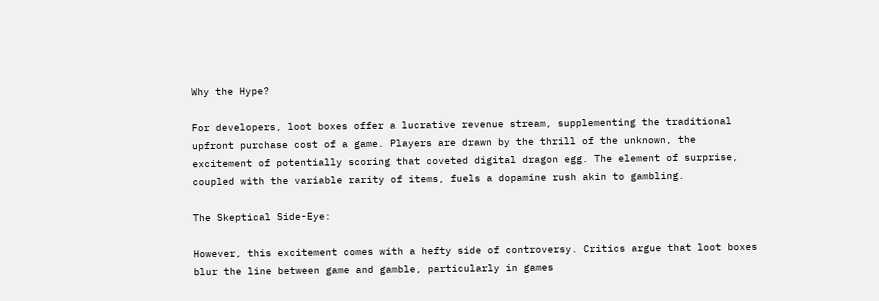Why the Hype?

For developers, loot boxes offer a lucrative revenue stream, supplementing the traditional upfront purchase cost of a game. Players are drawn by the thrill of the unknown, the excitement of potentially scoring that coveted digital dragon egg. The element of surprise, coupled with the variable rarity of items, fuels a dopamine rush akin to gambling.

The Skeptical Side-Eye:

However, this excitement comes with a hefty side of controversy. Critics argue that loot boxes blur the line between game and gamble, particularly in games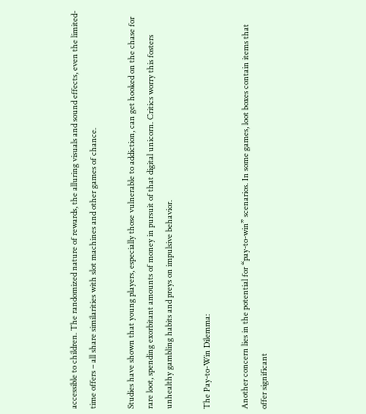accessible to children. The randomized nature of rewards, the alluring visuals and sound effects, even the limited-time offers – all share similarities with slot machines and other games of chance.

Studies have shown that young players, especially those vulnerable to addiction, can get hooked on the chase for rare loot, spending exorbitant amounts of money in pursuit of that digital unicorn. Critics worry this fosters unhealthy gambling habits and preys on impulsive behavior.

The Pay-to-Win Dilemma:

Another concern lies in the potential for “pay-to-win” scenarios. In some games, loot boxes contain items that offer significant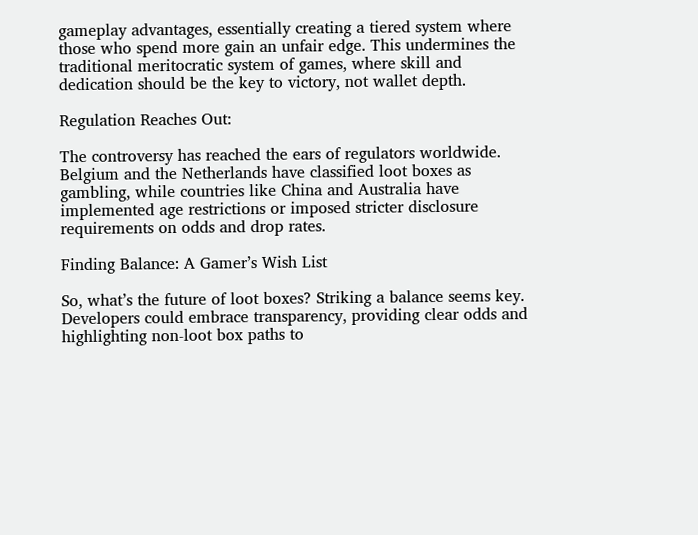gameplay advantages, essentially creating a tiered system where those who spend more gain an unfair edge. This undermines the traditional meritocratic system of games, where skill and dedication should be the key to victory, not wallet depth.

Regulation Reaches Out:

The controversy has reached the ears of regulators worldwide. Belgium and the Netherlands have classified loot boxes as gambling, while countries like China and Australia have implemented age restrictions or imposed stricter disclosure requirements on odds and drop rates.

Finding Balance: A Gamer’s Wish List

So, what’s the future of loot boxes? Striking a balance seems key. Developers could embrace transparency, providing clear odds and highlighting non-loot box paths to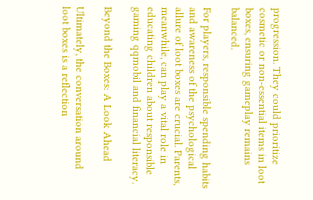progression. They could prioritize cosmetic or non-essential items in loot boxes, ensuring gameplay remains balanced.

For players, responsible spending habits and awareness of the psychological allure of loot boxes are crucial. Parents, meanwhile, can play a vital role in educating children about responsible gaming qqmobil and financial literacy.

Beyond the Boxes: A Look Ahead

Ultimately, the conversation around loot boxes is a reflection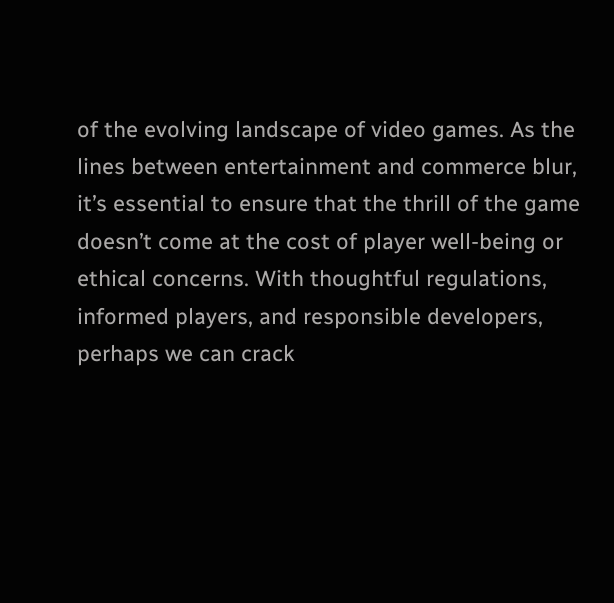of the evolving landscape of video games. As the lines between entertainment and commerce blur, it’s essential to ensure that the thrill of the game doesn’t come at the cost of player well-being or ethical concerns. With thoughtful regulations, informed players, and responsible developers, perhaps we can crack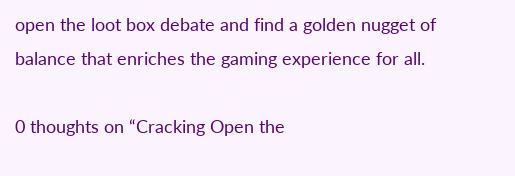open the loot box debate and find a golden nugget of balance that enriches the gaming experience for all.

0 thoughts on “Cracking Open the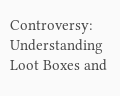Controversy: Understanding Loot Boxes and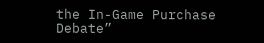the In-Game Purchase Debate”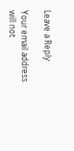Leave a Reply

Your email address will not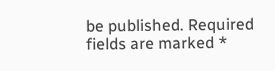be published. Required fields are marked *